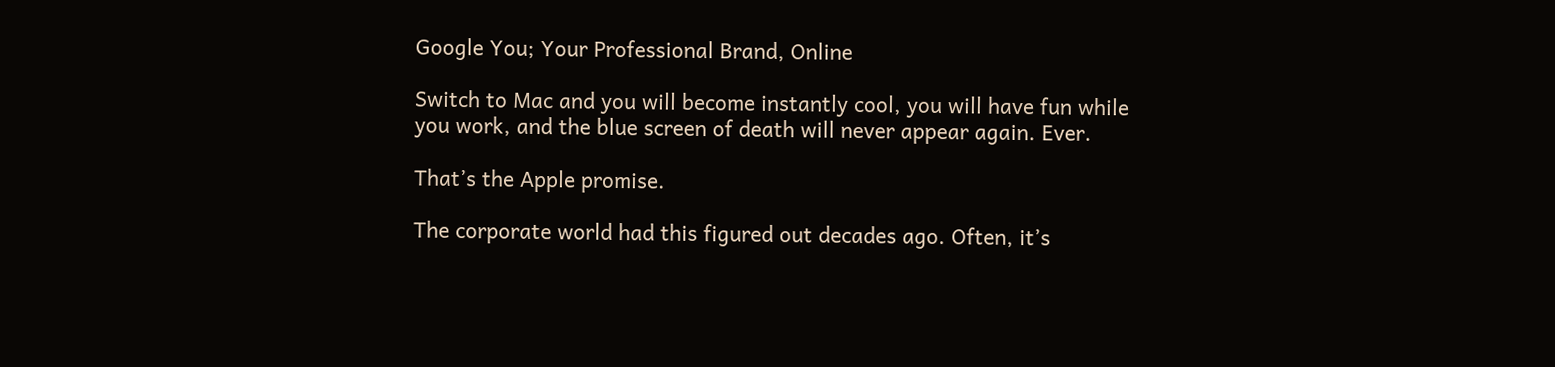Google You; Your Professional Brand, Online

Switch to Mac and you will become instantly cool, you will have fun while you work, and the blue screen of death will never appear again. Ever.

That’s the Apple promise.

The corporate world had this figured out decades ago. Often, it’s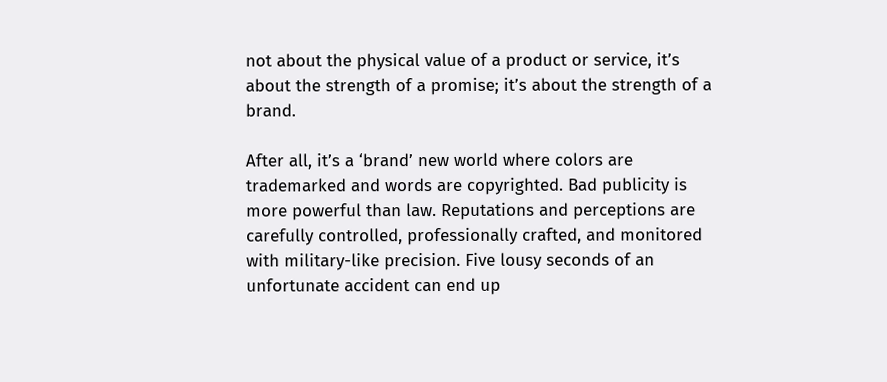not about the physical value of a product or service, it’s about the strength of a promise; it’s about the strength of a brand.

After all, it’s a ‘brand’ new world where colors are trademarked and words are copyrighted. Bad publicity is more powerful than law. Reputations and perceptions are carefully controlled, professionally crafted, and monitored with military-like precision. Five lousy seconds of an unfortunate accident can end up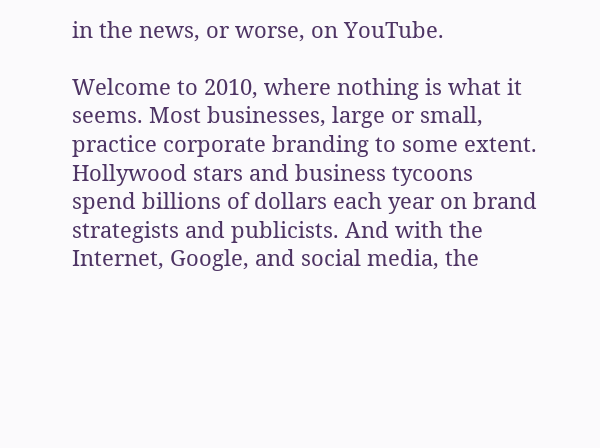in the news, or worse, on YouTube.

Welcome to 2010, where nothing is what it seems. Most businesses, large or small, practice corporate branding to some extent. Hollywood stars and business tycoons spend billions of dollars each year on brand strategists and publicists. And with the Internet, Google, and social media, the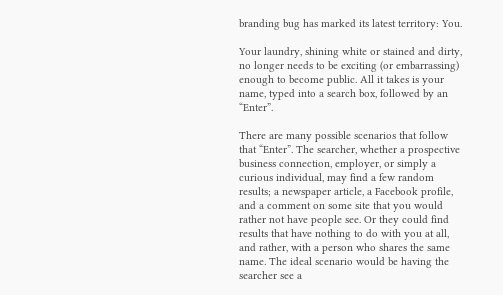branding bug has marked its latest territory: You.

Your laundry, shining white or stained and dirty, no longer needs to be exciting (or embarrassing) enough to become public. All it takes is your name, typed into a search box, followed by an “Enter”.

There are many possible scenarios that follow that “Enter”. The searcher, whether a prospective business connection, employer, or simply a curious individual, may find a few random results; a newspaper article, a Facebook profile, and a comment on some site that you would rather not have people see. Or they could find results that have nothing to do with you at all, and rather, with a person who shares the same name. The ideal scenario would be having the searcher see a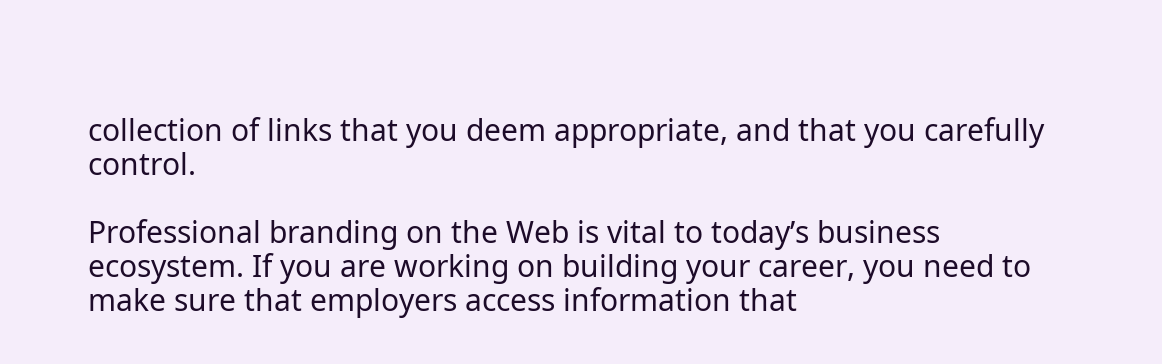collection of links that you deem appropriate, and that you carefully control.

Professional branding on the Web is vital to today’s business ecosystem. If you are working on building your career, you need to make sure that employers access information that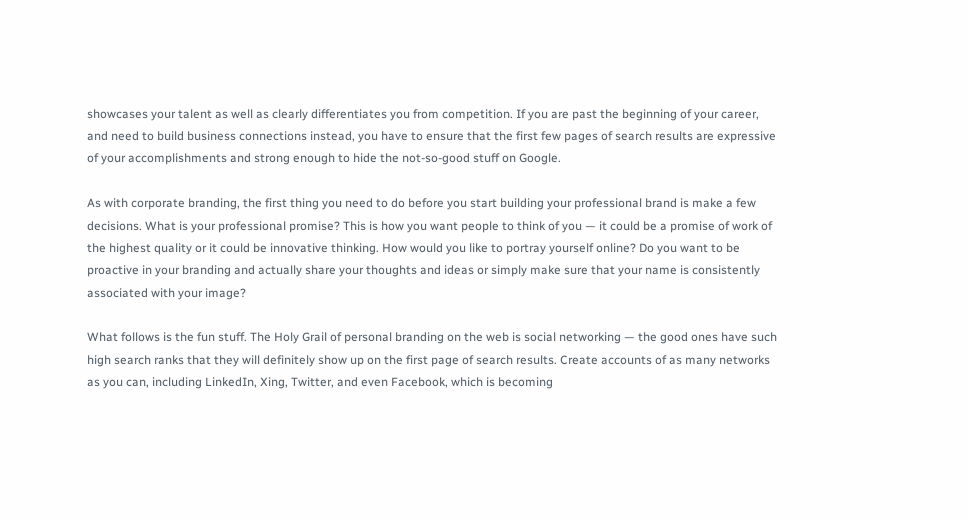showcases your talent as well as clearly differentiates you from competition. If you are past the beginning of your career, and need to build business connections instead, you have to ensure that the first few pages of search results are expressive of your accomplishments and strong enough to hide the not-so-good stuff on Google.

As with corporate branding, the first thing you need to do before you start building your professional brand is make a few decisions. What is your professional promise? This is how you want people to think of you — it could be a promise of work of the highest quality or it could be innovative thinking. How would you like to portray yourself online? Do you want to be proactive in your branding and actually share your thoughts and ideas or simply make sure that your name is consistently associated with your image?

What follows is the fun stuff. The Holy Grail of personal branding on the web is social networking — the good ones have such high search ranks that they will definitely show up on the first page of search results. Create accounts of as many networks as you can, including LinkedIn, Xing, Twitter, and even Facebook, which is becoming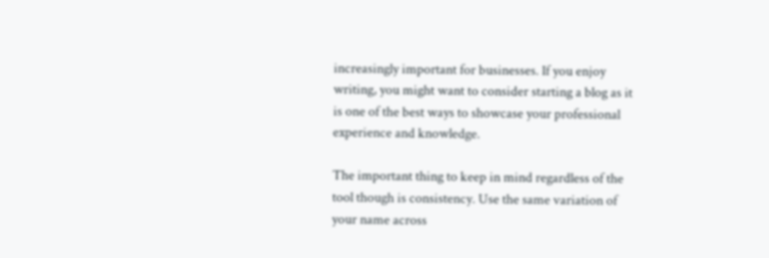increasingly important for businesses. If you enjoy writing, you might want to consider starting a blog as it is one of the best ways to showcase your professional experience and knowledge.

The important thing to keep in mind regardless of the tool though is consistency. Use the same variation of your name across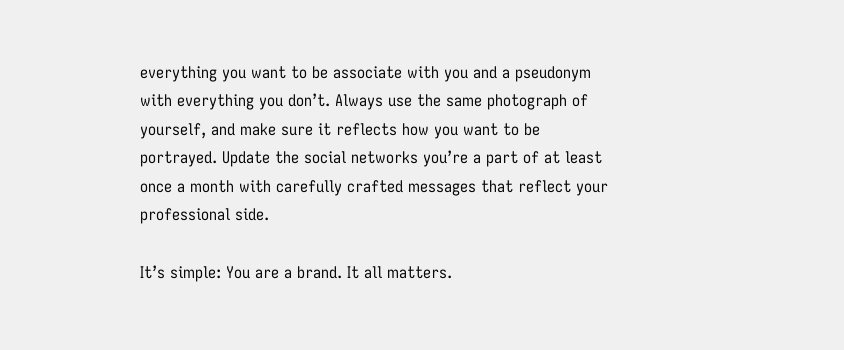everything you want to be associate with you and a pseudonym with everything you don’t. Always use the same photograph of yourself, and make sure it reflects how you want to be portrayed. Update the social networks you’re a part of at least once a month with carefully crafted messages that reflect your professional side.

It’s simple: You are a brand. It all matters.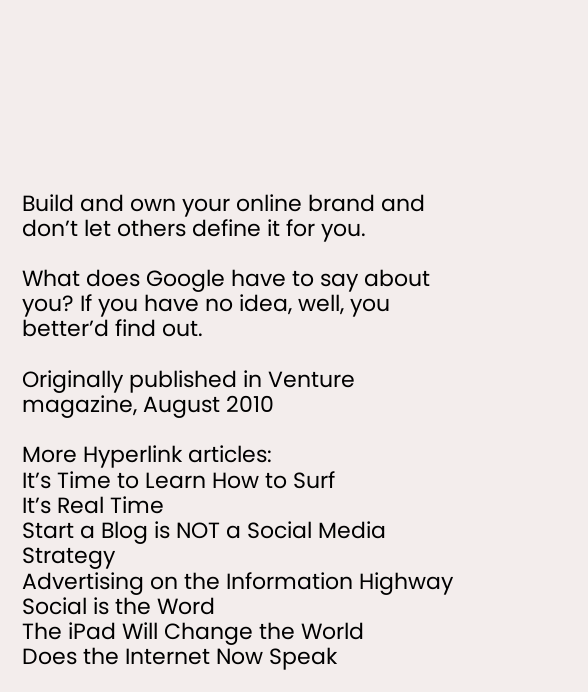Build and own your online brand and don’t let others define it for you.

What does Google have to say about you? If you have no idea, well, you better’d find out.

Originally published in Venture magazine, August 2010

More Hyperlink articles:
It’s Time to Learn How to Surf
It’s Real Time
Start a Blog is NOT a Social Media Strategy
Advertising on the Information Highway
Social is the Word
The iPad Will Change the World
Does the Internet Now Speak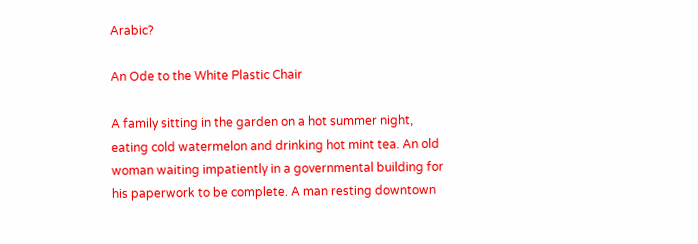Arabic?

An Ode to the White Plastic Chair

A family sitting in the garden on a hot summer night, eating cold watermelon and drinking hot mint tea. An old woman waiting impatiently in a governmental building for his paperwork to be complete. A man resting downtown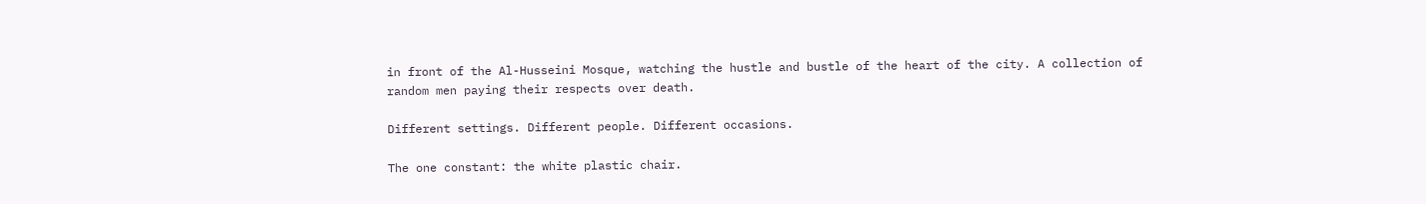in front of the Al-Husseini Mosque, watching the hustle and bustle of the heart of the city. A collection of random men paying their respects over death.

Different settings. Different people. Different occasions.

The one constant: the white plastic chair.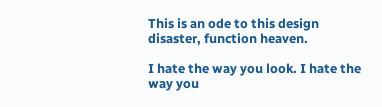This is an ode to this design disaster, function heaven.

I hate the way you look. I hate the way you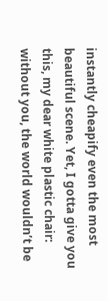instantly cheapify even the most beautiful scene. Yet, I gotta give you this, my dear white plastic chair: without you, the world wouldn’t be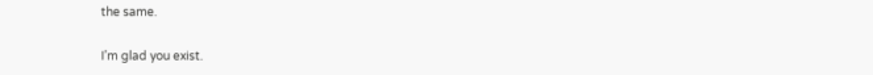the same.

I’m glad you exist.